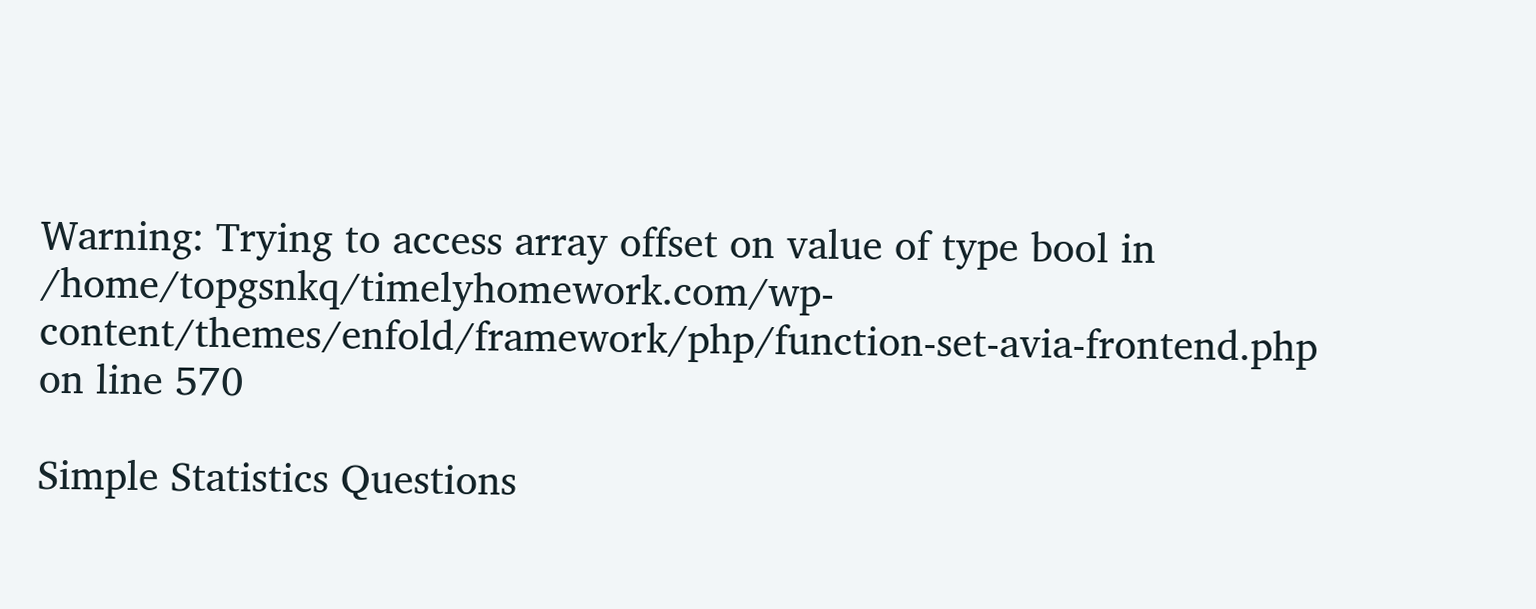Warning: Trying to access array offset on value of type bool in /home/topgsnkq/timelyhomework.com/wp-content/themes/enfold/framework/php/function-set-avia-frontend.php on line 570

Simple Statistics Questions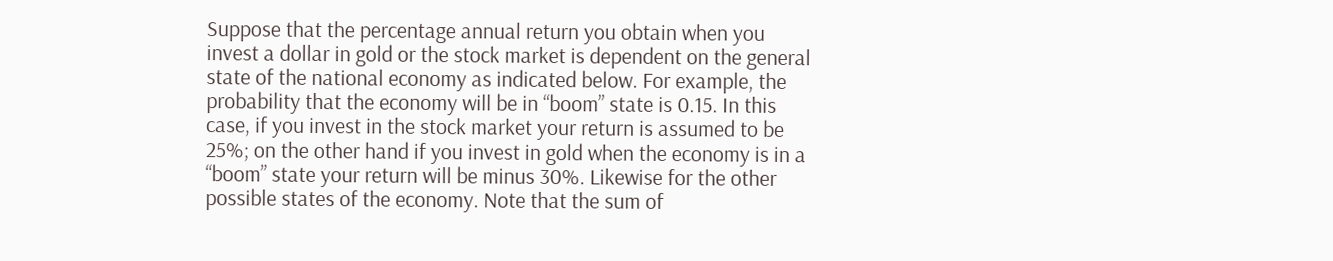Suppose that the percentage annual return you obtain when you invest a dollar in gold or the stock market is dependent on the general state of the national economy as indicated below. For example, the probability that the economy will be in “boom” state is 0.15. In this case, if you invest in the stock market your return is assumed to be 25%; on the other hand if you invest in gold when the economy is in a “boom” state your return will be minus 30%. Likewise for the other possible states of the economy. Note that the sum of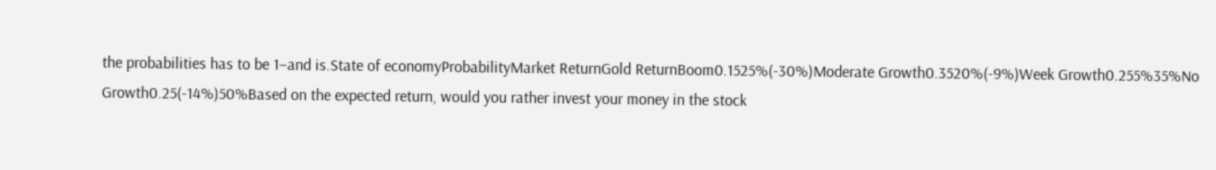the probabilities has to be 1–and is.State of economyProbabilityMarket ReturnGold ReturnBoom0.1525%(-30%)Moderate Growth0.3520%(-9%)Week Growth0.255%35%No Growth0.25(-14%)50%Based on the expected return, would you rather invest your money in the stock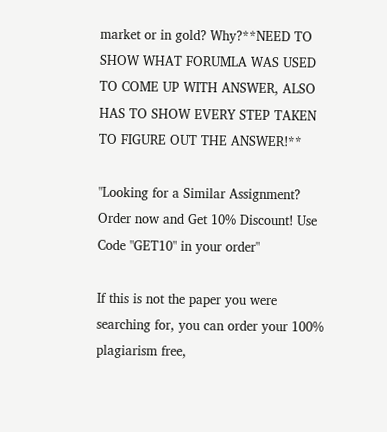market or in gold? Why?**NEED TO SHOW WHAT FORUMLA WAS USED TO COME UP WITH ANSWER, ALSO HAS TO SHOW EVERY STEP TAKEN TO FIGURE OUT THE ANSWER!**

"Looking for a Similar Assignment? Order now and Get 10% Discount! Use Code "GET10" in your order"

If this is not the paper you were searching for, you can order your 100% plagiarism free,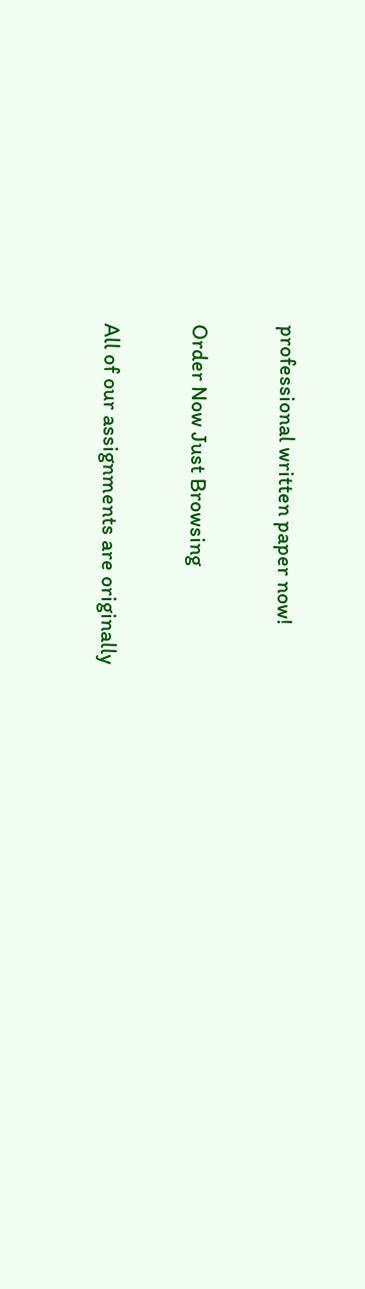professional written paper now!

Order Now Just Browsing

All of our assignments are originally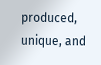produced, unique, and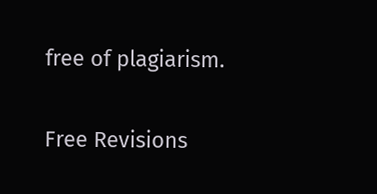free of plagiarism.

Free Revisions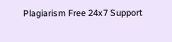Plagiarism Free 24x7 Support